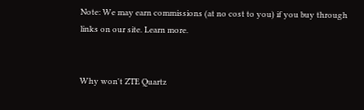Note: We may earn commissions (at no cost to you) if you buy through links on our site. Learn more.


Why won't ZTE Quartz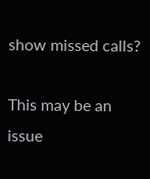show missed calls?

This may be an issue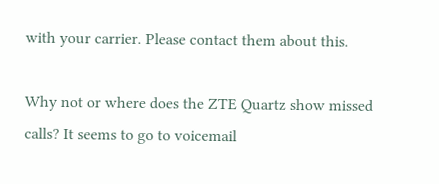with your carrier. Please contact them about this.

Why not or where does the ZTE Quartz show missed calls? It seems to go to voicemail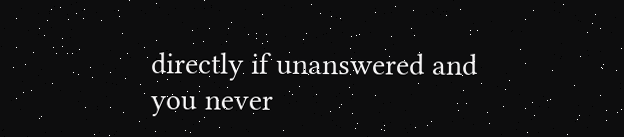directly if unanswered and you never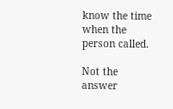know the time when the person called.

Not the answer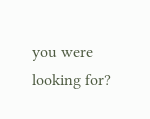you were looking for?